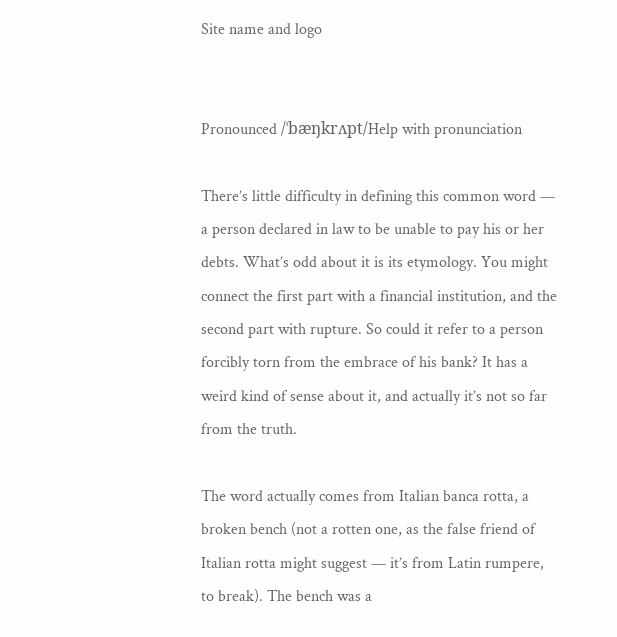Site name and logo


Pronounced /ˈbæŋkrʌpt/Help with pronunciation

There’s little difficulty in defining this common word — a person declared in law to be unable to pay his or her debts. What’s odd about it is its etymology. You might connect the first part with a financial institution, and the second part with rupture. So could it refer to a person forcibly torn from the embrace of his bank? It has a weird kind of sense about it, and actually it’s not so far from the truth.

The word actually comes from Italian banca rotta, a broken bench (not a rotten one, as the false friend of Italian rotta might suggest — it’s from Latin rumpere, to break). The bench was a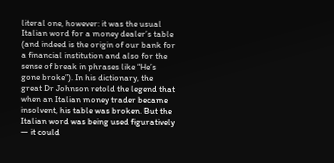literal one, however: it was the usual Italian word for a money dealer’s table (and indeed is the origin of our bank for a financial institution and also for the sense of break in phrases like “He’s gone broke”). In his dictionary, the great Dr Johnson retold the legend that when an Italian money trader became insolvent, his table was broken. But the Italian word was being used figuratively — it could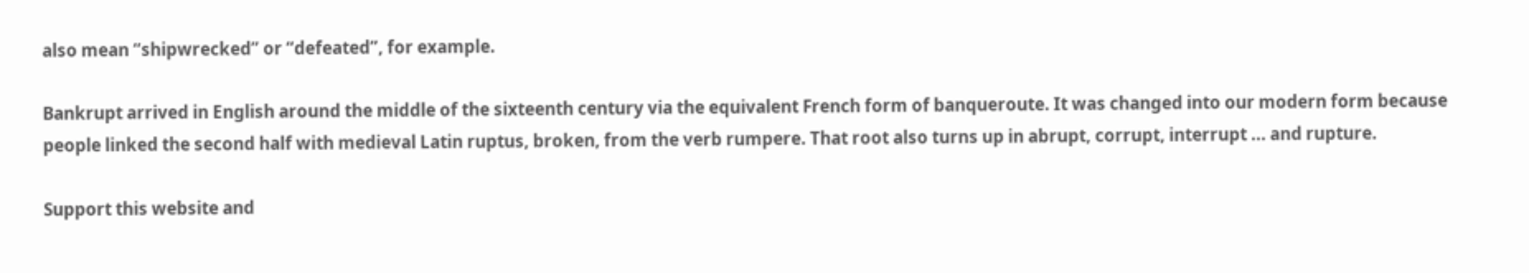also mean “shipwrecked” or “defeated”, for example.

Bankrupt arrived in English around the middle of the sixteenth century via the equivalent French form of banqueroute. It was changed into our modern form because people linked the second half with medieval Latin ruptus, broken, from the verb rumpere. That root also turns up in abrupt, corrupt, interrupt ... and rupture.

Support this website and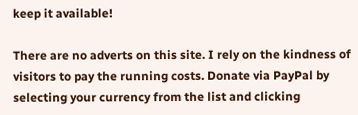keep it available!

There are no adverts on this site. I rely on the kindness of visitors to pay the running costs. Donate via PayPal by selecting your currency from the list and clicking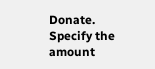Donate. Specify the amount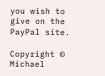you wish to give on the PayPal site.

Copyright © Michael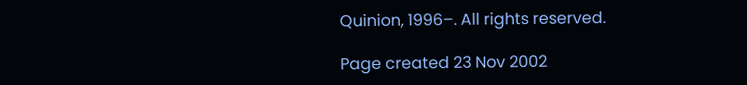Quinion, 1996–. All rights reserved.

Page created 23 Nov 2002